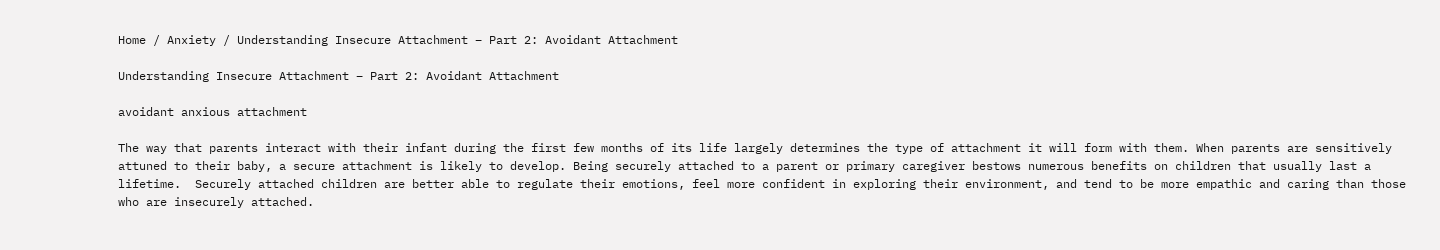Home / Anxiety / Understanding Insecure Attachment – Part 2: Avoidant Attachment

Understanding Insecure Attachment – Part 2: Avoidant Attachment

avoidant anxious attachment

The way that parents interact with their infant during the first few months of its life largely determines the type of attachment it will form with them. When parents are sensitively attuned to their baby, a secure attachment is likely to develop. Being securely attached to a parent or primary caregiver bestows numerous benefits on children that usually last a lifetime.  Securely attached children are better able to regulate their emotions, feel more confident in exploring their environment, and tend to be more empathic and caring than those who are insecurely attached.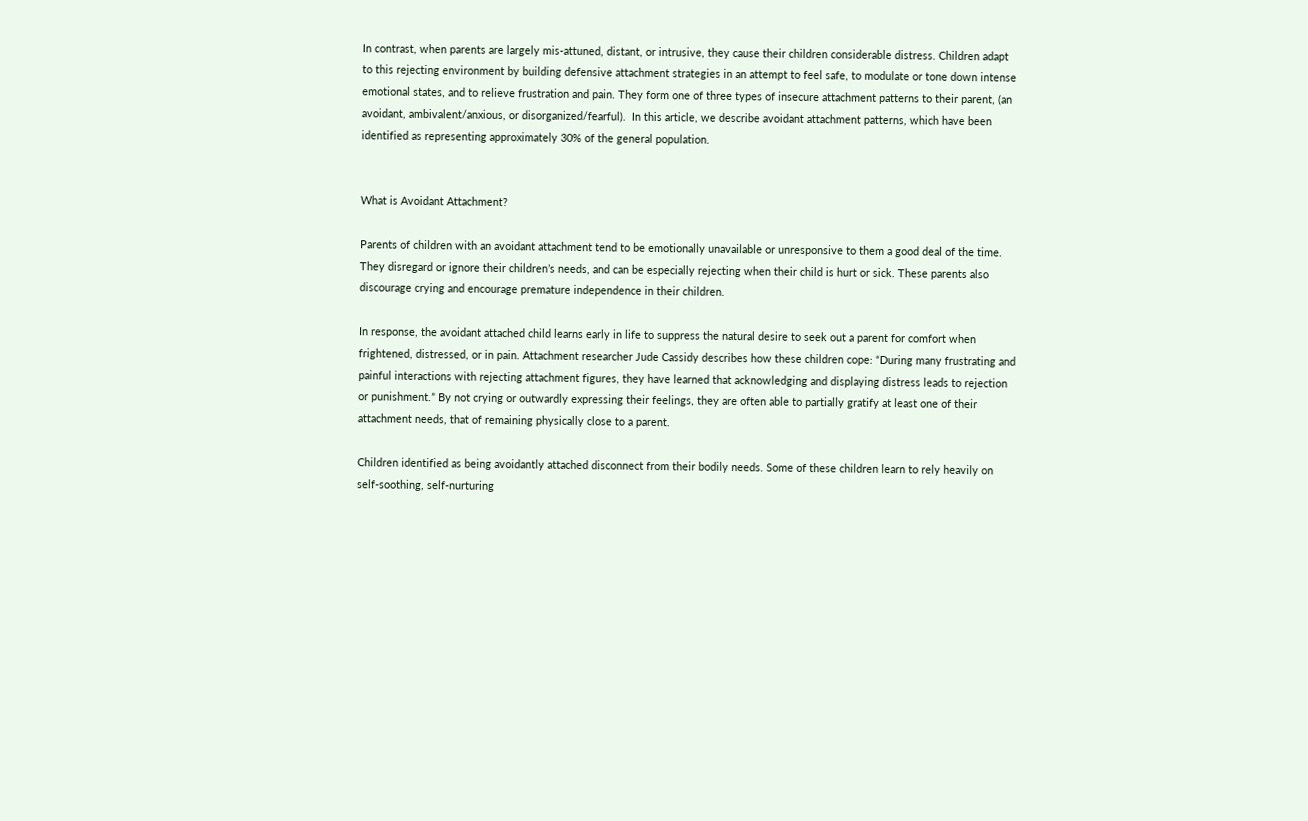In contrast, when parents are largely mis-attuned, distant, or intrusive, they cause their children considerable distress. Children adapt to this rejecting environment by building defensive attachment strategies in an attempt to feel safe, to modulate or tone down intense emotional states, and to relieve frustration and pain. They form one of three types of insecure attachment patterns to their parent, (an avoidant, ambivalent/anxious, or disorganized/fearful).  In this article, we describe avoidant attachment patterns, which have been identified as representing approximately 30% of the general population.


What is Avoidant Attachment?

Parents of children with an avoidant attachment tend to be emotionally unavailable or unresponsive to them a good deal of the time. They disregard or ignore their children’s needs, and can be especially rejecting when their child is hurt or sick. These parents also discourage crying and encourage premature independence in their children.

In response, the avoidant attached child learns early in life to suppress the natural desire to seek out a parent for comfort when frightened, distressed, or in pain. Attachment researcher Jude Cassidy describes how these children cope: “During many frustrating and painful interactions with rejecting attachment figures, they have learned that acknowledging and displaying distress leads to rejection or punishment.” By not crying or outwardly expressing their feelings, they are often able to partially gratify at least one of their attachment needs, that of remaining physically close to a parent.

Children identified as being avoidantly attached disconnect from their bodily needs. Some of these children learn to rely heavily on self-soothing, self-nurturing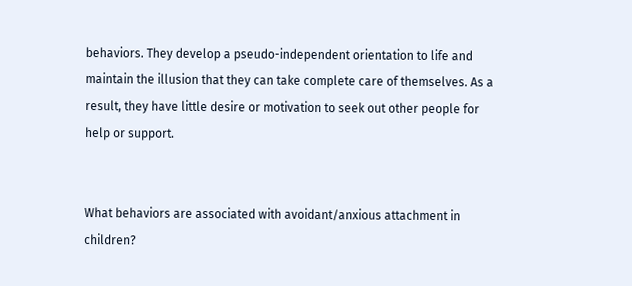behaviors. They develop a pseudo-independent orientation to life and maintain the illusion that they can take complete care of themselves. As a result, they have little desire or motivation to seek out other people for help or support.


What behaviors are associated with avoidant/anxious attachment in children?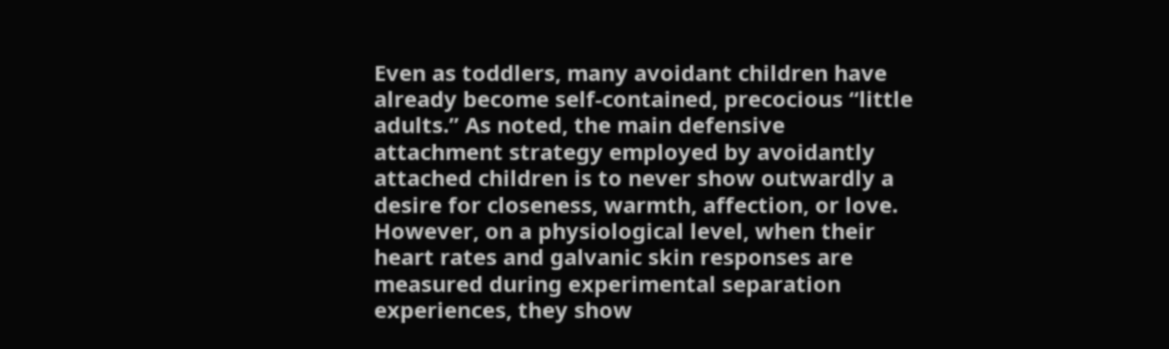Even as toddlers, many avoidant children have already become self-contained, precocious “little adults.” As noted, the main defensive attachment strategy employed by avoidantly attached children is to never show outwardly a desire for closeness, warmth, affection, or love. However, on a physiological level, when their heart rates and galvanic skin responses are measured during experimental separation experiences, they show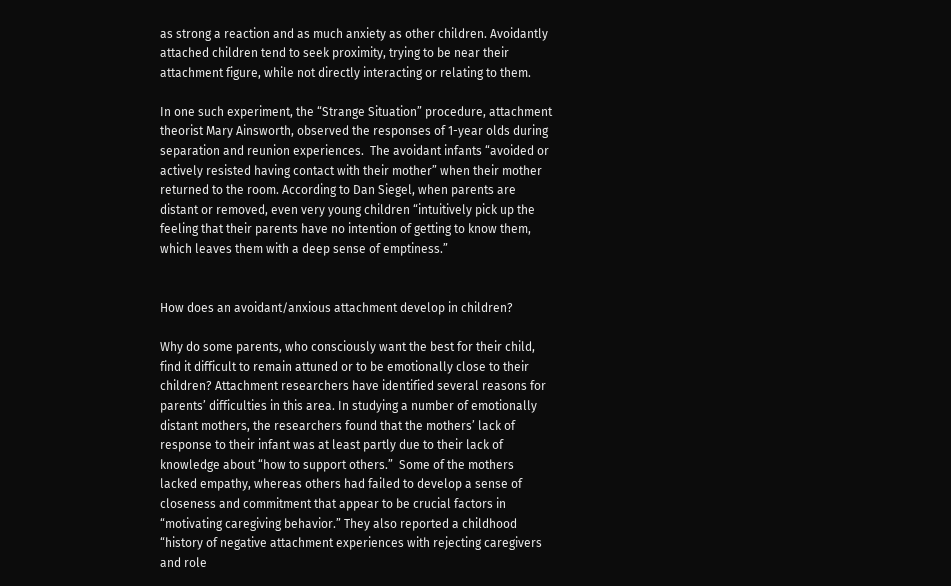as strong a reaction and as much anxiety as other children. Avoidantly attached children tend to seek proximity, trying to be near their attachment figure, while not directly interacting or relating to them.

In one such experiment, the “Strange Situation” procedure, attachment theorist Mary Ainsworth, observed the responses of 1-year olds during separation and reunion experiences.  The avoidant infants “avoided or actively resisted having contact with their mother” when their mother returned to the room. According to Dan Siegel, when parents are distant or removed, even very young children “intuitively pick up the feeling that their parents have no intention of getting to know them, which leaves them with a deep sense of emptiness.”


How does an avoidant/anxious attachment develop in children?

Why do some parents, who consciously want the best for their child, find it difficult to remain attuned or to be emotionally close to their children? Attachment researchers have identified several reasons for parents’ difficulties in this area. In studying a number of emotionally distant mothers, the researchers found that the mothers’ lack of response to their infant was at least partly due to their lack of knowledge about “how to support others.”  Some of the mothers lacked empathy, whereas others had failed to develop a sense of closeness and commitment that appear to be crucial factors in “motivating caregiving behavior.” They also reported a childhood “history of negative attachment experiences with rejecting caregivers and role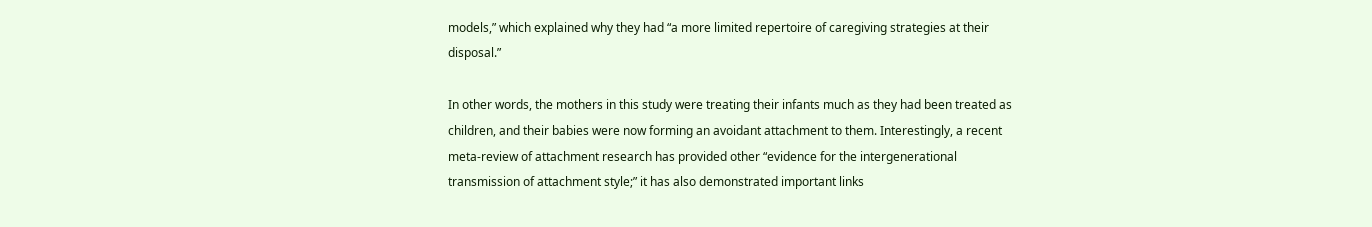models,” which explained why they had “a more limited repertoire of caregiving strategies at their disposal.”

In other words, the mothers in this study were treating their infants much as they had been treated as children, and their babies were now forming an avoidant attachment to them. Interestingly, a recent meta-review of attachment research has provided other “evidence for the intergenerational transmission of attachment style;” it has also demonstrated important links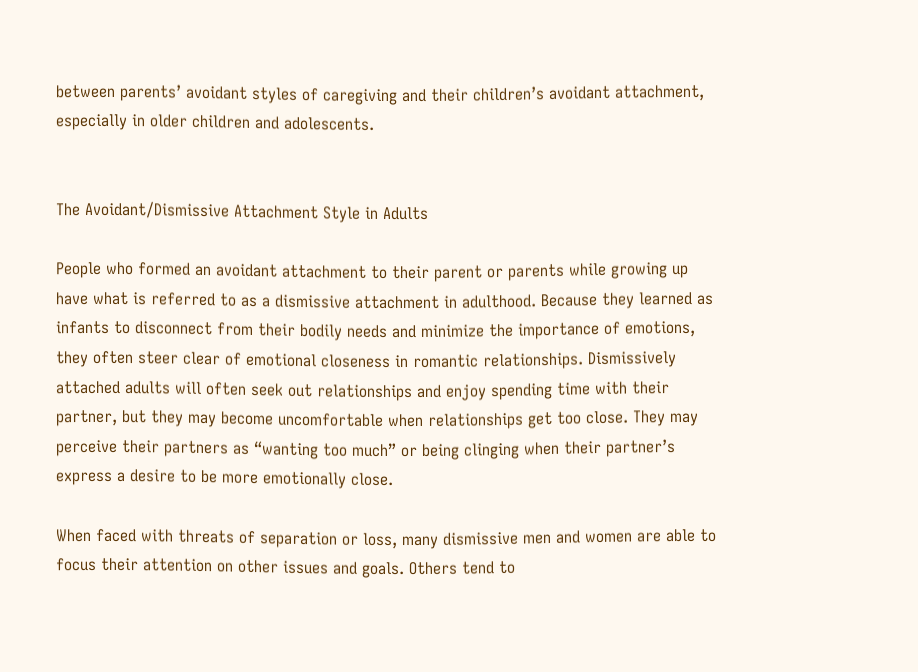between parents’ avoidant styles of caregiving and their children’s avoidant attachment, especially in older children and adolescents.


The Avoidant/Dismissive Attachment Style in Adults

People who formed an avoidant attachment to their parent or parents while growing up have what is referred to as a dismissive attachment in adulthood. Because they learned as infants to disconnect from their bodily needs and minimize the importance of emotions, they often steer clear of emotional closeness in romantic relationships. Dismissively attached adults will often seek out relationships and enjoy spending time with their partner, but they may become uncomfortable when relationships get too close. They may perceive their partners as “wanting too much” or being clinging when their partner’s express a desire to be more emotionally close.

When faced with threats of separation or loss, many dismissive men and women are able to focus their attention on other issues and goals. Others tend to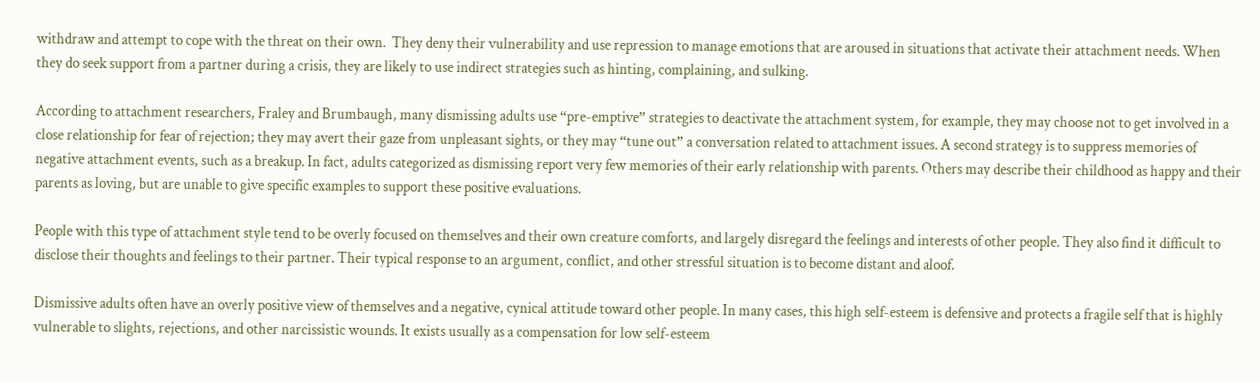withdraw and attempt to cope with the threat on their own.  They deny their vulnerability and use repression to manage emotions that are aroused in situations that activate their attachment needs. When they do seek support from a partner during a crisis, they are likely to use indirect strategies such as hinting, complaining, and sulking.

According to attachment researchers, Fraley and Brumbaugh, many dismissing adults use “pre-emptive” strategies to deactivate the attachment system, for example, they may choose not to get involved in a close relationship for fear of rejection; they may avert their gaze from unpleasant sights, or they may “tune out” a conversation related to attachment issues. A second strategy is to suppress memories of negative attachment events, such as a breakup. In fact, adults categorized as dismissing report very few memories of their early relationship with parents. Others may describe their childhood as happy and their parents as loving, but are unable to give specific examples to support these positive evaluations.

People with this type of attachment style tend to be overly focused on themselves and their own creature comforts, and largely disregard the feelings and interests of other people. They also find it difficult to disclose their thoughts and feelings to their partner. Their typical response to an argument, conflict, and other stressful situation is to become distant and aloof.

Dismissive adults often have an overly positive view of themselves and a negative, cynical attitude toward other people. In many cases, this high self-esteem is defensive and protects a fragile self that is highly vulnerable to slights, rejections, and other narcissistic wounds. It exists usually as a compensation for low self-esteem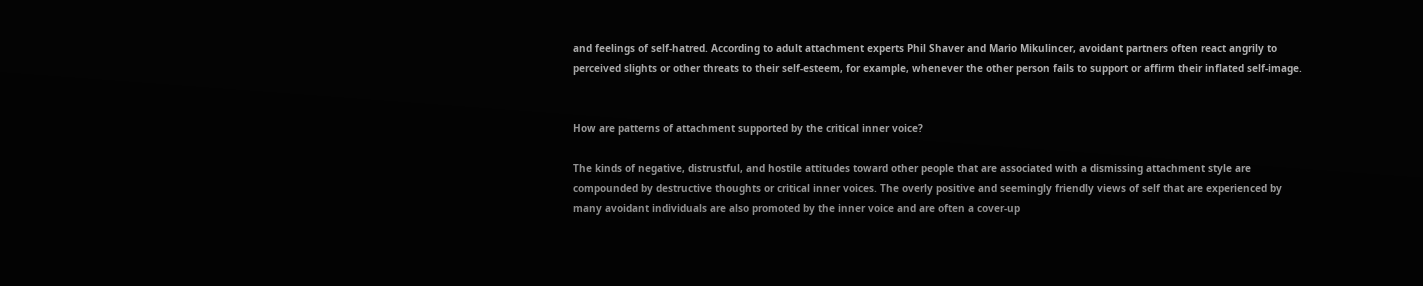and feelings of self-hatred. According to adult attachment experts Phil Shaver and Mario Mikulincer, avoidant partners often react angrily to perceived slights or other threats to their self-esteem, for example, whenever the other person fails to support or affirm their inflated self-image.


How are patterns of attachment supported by the critical inner voice?

The kinds of negative, distrustful, and hostile attitudes toward other people that are associated with a dismissing attachment style are compounded by destructive thoughts or critical inner voices. The overly positive and seemingly friendly views of self that are experienced by many avoidant individuals are also promoted by the inner voice and are often a cover-up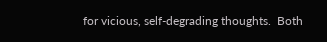for vicious, self-degrading thoughts.  Both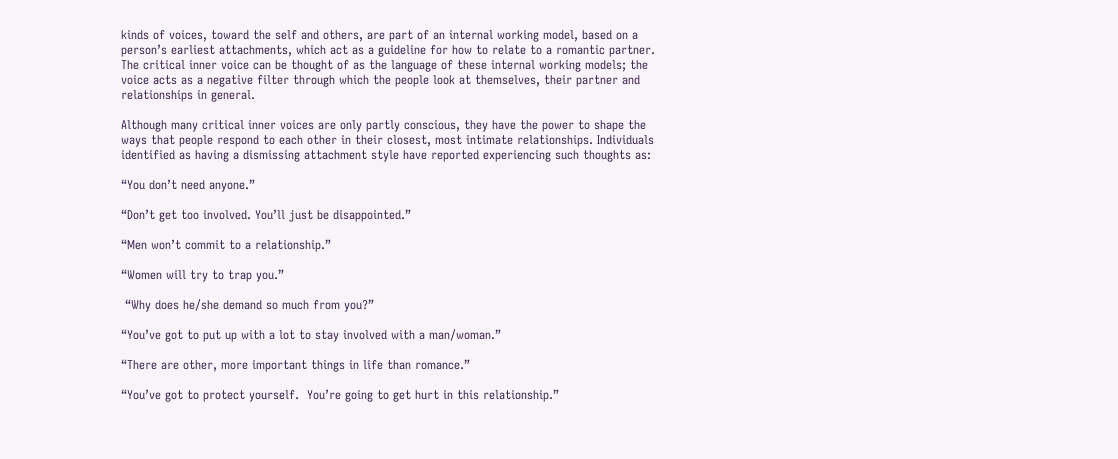kinds of voices, toward the self and others, are part of an internal working model, based on a person’s earliest attachments, which act as a guideline for how to relate to a romantic partner. The critical inner voice can be thought of as the language of these internal working models; the voice acts as a negative filter through which the people look at themselves, their partner and relationships in general.

Although many critical inner voices are only partly conscious, they have the power to shape the ways that people respond to each other in their closest, most intimate relationships. Individuals identified as having a dismissing attachment style have reported experiencing such thoughts as:

“You don’t need anyone.”

“Don’t get too involved. You’ll just be disappointed.”

“Men won’t commit to a relationship.”

“Women will try to trap you.”

 “Why does he/she demand so much from you?”

“You’ve got to put up with a lot to stay involved with a man/woman.”

“There are other, more important things in life than romance.”

“You’ve got to protect yourself.  You’re going to get hurt in this relationship.”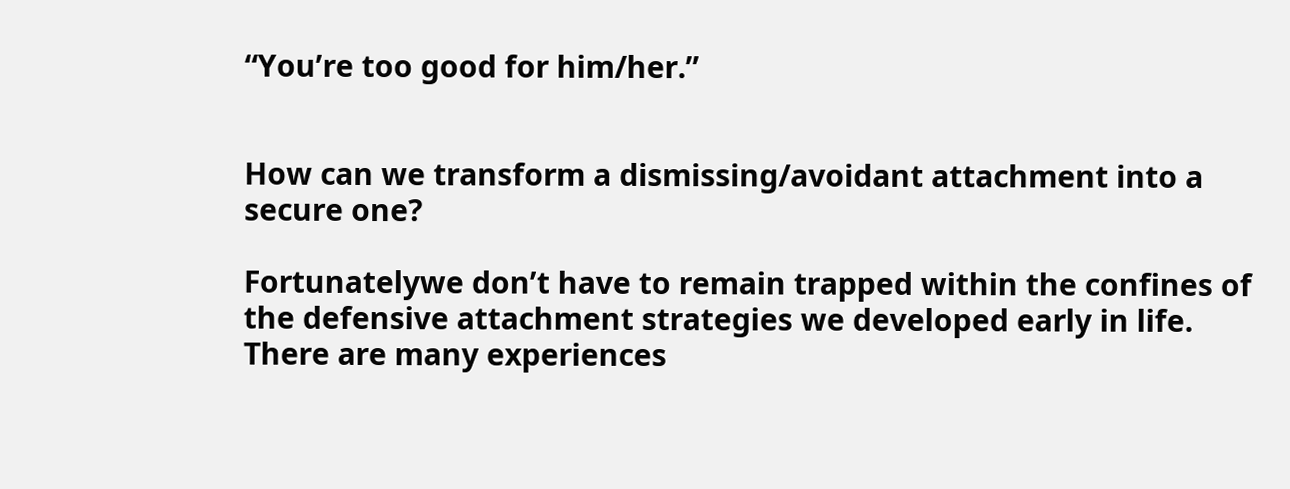“You’re too good for him/her.”


How can we transform a dismissing/avoidant attachment into a secure one?

Fortunatelywe don’t have to remain trapped within the confines of the defensive attachment strategies we developed early in life.  There are many experiences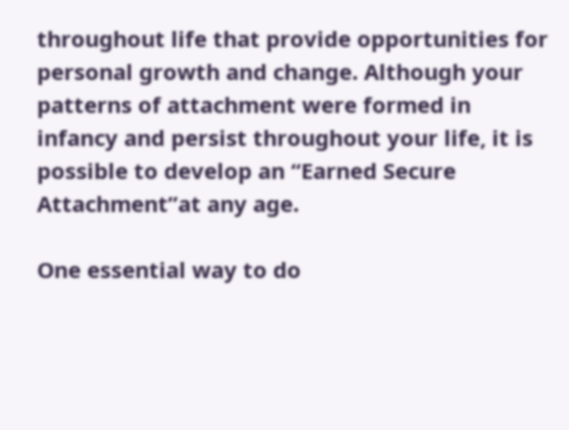throughout life that provide opportunities for personal growth and change. Although your patterns of attachment were formed in infancy and persist throughout your life, it is possible to develop an “Earned Secure Attachment”at any age.

One essential way to do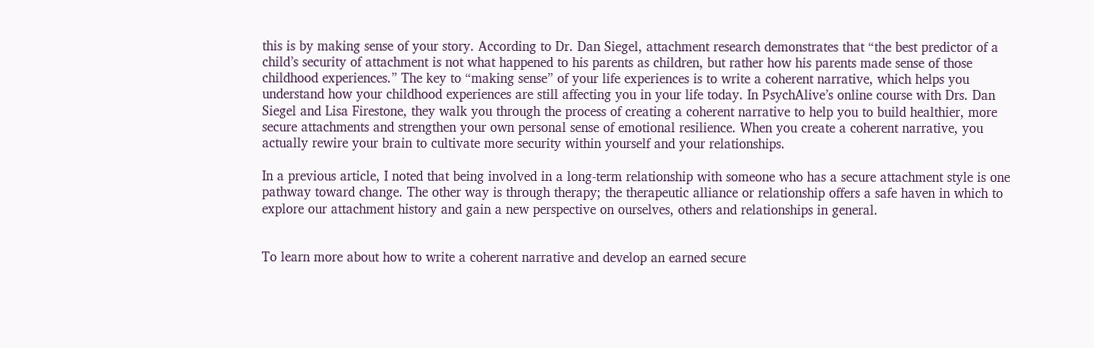this is by making sense of your story. According to Dr. Dan Siegel, attachment research demonstrates that “the best predictor of a child’s security of attachment is not what happened to his parents as children, but rather how his parents made sense of those childhood experiences.” The key to “making sense” of your life experiences is to write a coherent narrative, which helps you understand how your childhood experiences are still affecting you in your life today. In PsychAlive’s online course with Drs. Dan Siegel and Lisa Firestone, they walk you through the process of creating a coherent narrative to help you to build healthier, more secure attachments and strengthen your own personal sense of emotional resilience. When you create a coherent narrative, you actually rewire your brain to cultivate more security within yourself and your relationships.

In a previous article, I noted that being involved in a long-term relationship with someone who has a secure attachment style is one pathway toward change. The other way is through therapy; the therapeutic alliance or relationship offers a safe haven in which to explore our attachment history and gain a new perspective on ourselves, others and relationships in general.


To learn more about how to write a coherent narrative and develop an earned secure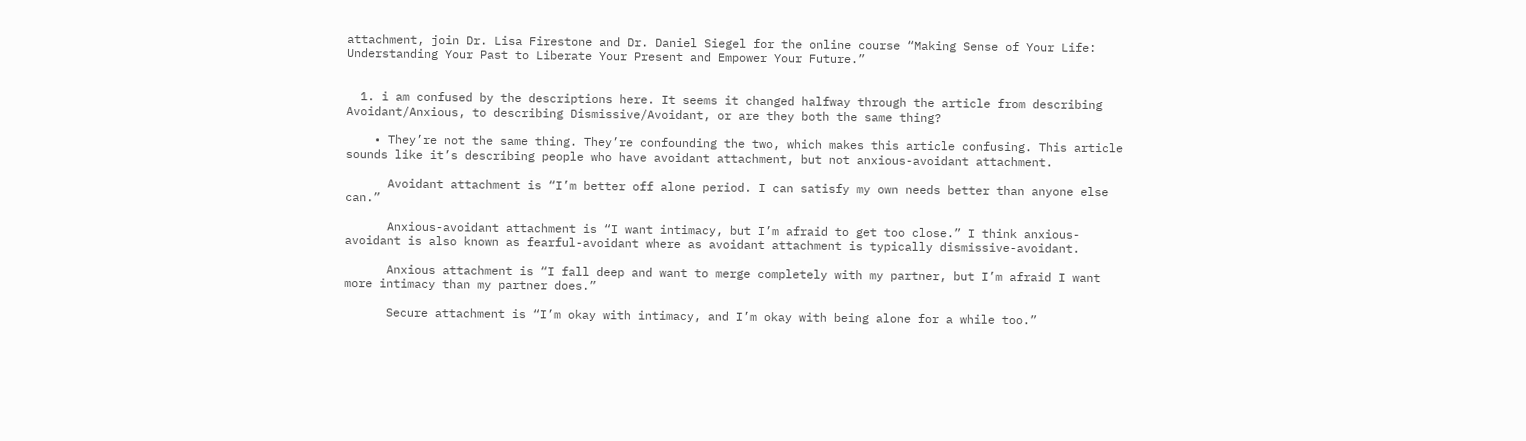attachment, join Dr. Lisa Firestone and Dr. Daniel Siegel for the online course “Making Sense of Your Life: Understanding Your Past to Liberate Your Present and Empower Your Future.”


  1. i am confused by the descriptions here. It seems it changed halfway through the article from describing Avoidant/Anxious, to describing Dismissive/Avoidant, or are they both the same thing?

    • They’re not the same thing. They’re confounding the two, which makes this article confusing. This article sounds like it’s describing people who have avoidant attachment, but not anxious-avoidant attachment.

      Avoidant attachment is “I’m better off alone period. I can satisfy my own needs better than anyone else can.”

      Anxious-avoidant attachment is “I want intimacy, but I’m afraid to get too close.” I think anxious-avoidant is also known as fearful-avoidant where as avoidant attachment is typically dismissive-avoidant.

      Anxious attachment is “I fall deep and want to merge completely with my partner, but I’m afraid I want more intimacy than my partner does.”

      Secure attachment is “I’m okay with intimacy, and I’m okay with being alone for a while too.”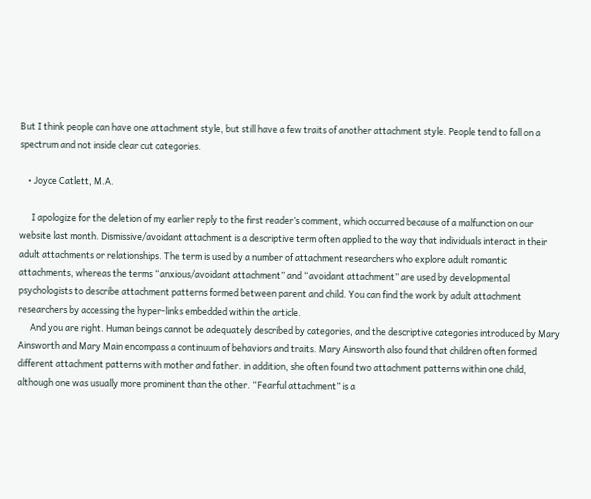But I think people can have one attachment style, but still have a few traits of another attachment style. People tend to fall on a spectrum and not inside clear cut categories.

    • Joyce Catlett, M.A.

      I apologize for the deletion of my earlier reply to the first reader’s comment, which occurred because of a malfunction on our website last month. Dismissive/avoidant attachment is a descriptive term often applied to the way that individuals interact in their adult attachments or relationships. The term is used by a number of attachment researchers who explore adult romantic attachments, whereas the terms “anxious/avoidant attachment” and “avoidant attachment” are used by developmental psychologists to describe attachment patterns formed between parent and child. You can find the work by adult attachment researchers by accessing the hyper-links embedded within the article.
      And you are right. Human beings cannot be adequately described by categories, and the descriptive categories introduced by Mary Ainsworth and Mary Main encompass a continuum of behaviors and traits. Mary Ainsworth also found that children often formed different attachment patterns with mother and father. in addition, she often found two attachment patterns within one child, although one was usually more prominent than the other. “Fearful attachment” is a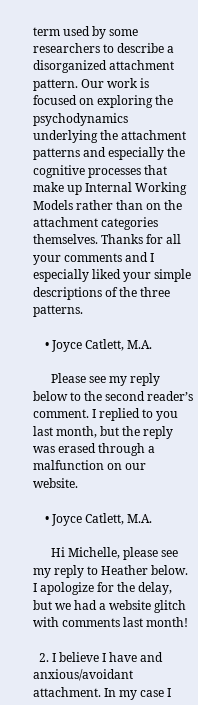term used by some researchers to describe a disorganized attachment pattern. Our work is focused on exploring the psychodynamics underlying the attachment patterns and especially the cognitive processes that make up Internal Working Models rather than on the attachment categories themselves. Thanks for all your comments and I especially liked your simple descriptions of the three patterns.

    • Joyce Catlett, M.A.

      Please see my reply below to the second reader’s comment. I replied to you last month, but the reply was erased through a malfunction on our website.

    • Joyce Catlett, M.A.

      Hi Michelle, please see my reply to Heather below. I apologize for the delay, but we had a website glitch with comments last month!

  2. I believe I have and anxious/avoidant attachment. In my case I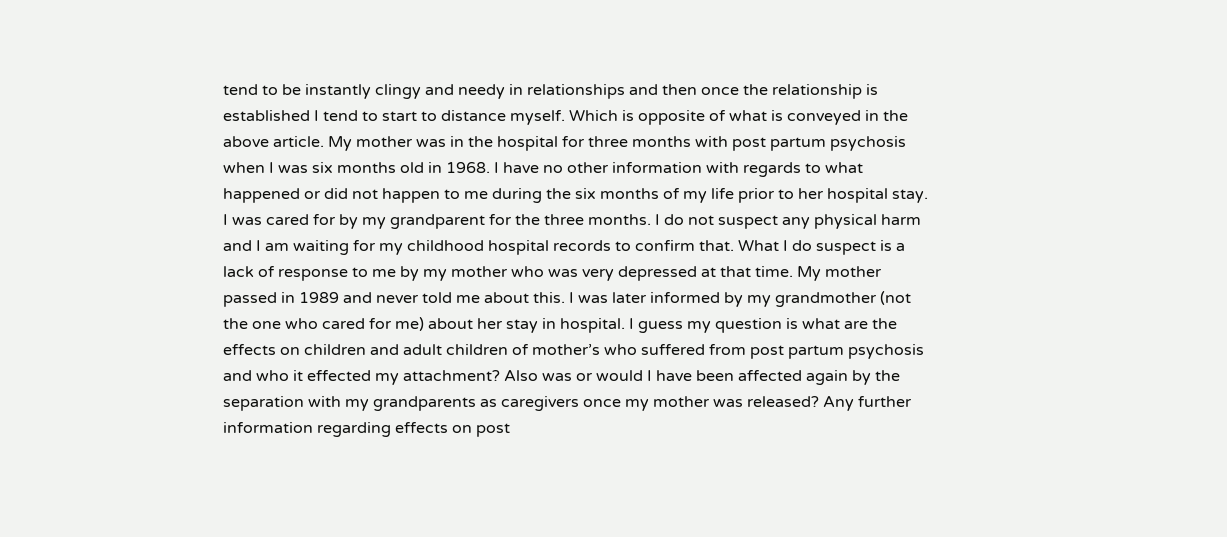tend to be instantly clingy and needy in relationships and then once the relationship is established I tend to start to distance myself. Which is opposite of what is conveyed in the above article. My mother was in the hospital for three months with post partum psychosis when I was six months old in 1968. I have no other information with regards to what happened or did not happen to me during the six months of my life prior to her hospital stay. I was cared for by my grandparent for the three months. I do not suspect any physical harm and I am waiting for my childhood hospital records to confirm that. What I do suspect is a lack of response to me by my mother who was very depressed at that time. My mother passed in 1989 and never told me about this. I was later informed by my grandmother (not the one who cared for me) about her stay in hospital. I guess my question is what are the effects on children and adult children of mother’s who suffered from post partum psychosis and who it effected my attachment? Also was or would I have been affected again by the separation with my grandparents as caregivers once my mother was released? Any further information regarding effects on post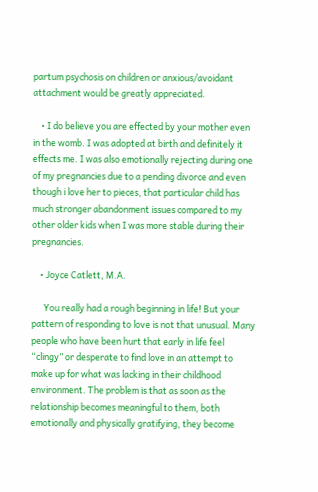partum psychosis on children or anxious/avoidant attachment would be greatly appreciated.

    • I do believe you are effected by your mother even in the womb. I was adopted at birth and definitely it effects me. I was also emotionally rejecting during one of my pregnancies due to a pending divorce and even though i love her to pieces, that particular child has much stronger abandonment issues compared to my other older kids when I was more stable during their pregnancies.

    • Joyce Catlett, M.A.

      You really had a rough beginning in life! But your pattern of responding to love is not that unusual. Many people who have been hurt that early in life feel “clingy” or desperate to find love in an attempt to make up for what was lacking in their childhood environment. The problem is that as soon as the relationship becomes meaningful to them, both emotionally and physically gratifying, they become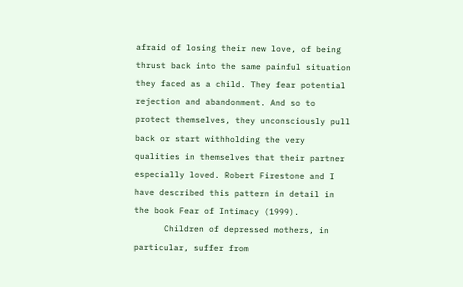afraid of losing their new love, of being thrust back into the same painful situation they faced as a child. They fear potential rejection and abandonment. And so to protect themselves, they unconsciously pull back or start withholding the very qualities in themselves that their partner especially loved. Robert Firestone and I have described this pattern in detail in the book Fear of Intimacy (1999).
      Children of depressed mothers, in particular, suffer from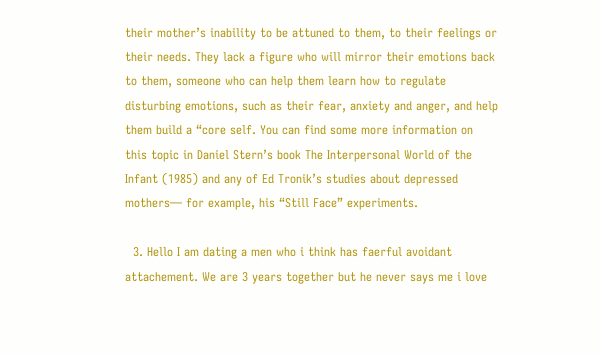their mother’s inability to be attuned to them, to their feelings or their needs. They lack a figure who will mirror their emotions back to them, someone who can help them learn how to regulate disturbing emotions, such as their fear, anxiety and anger, and help them build a “core self. You can find some more information on this topic in Daniel Stern’s book The Interpersonal World of the Infant (1985) and any of Ed Tronik’s studies about depressed mothers— for example, his “Still Face” experiments.

  3. Hello I am dating a men who i think has faerful avoidant attachement. We are 3 years together but he never says me i love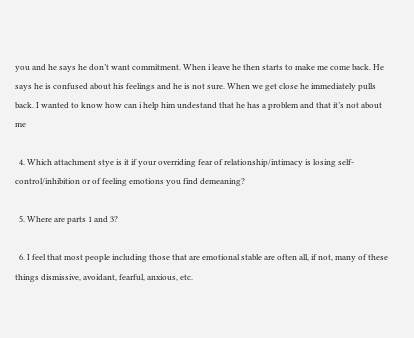you and he says he don’t want commitment. When i leave he then starts to make me come back. He says he is confused about his feelings and he is not sure. When we get close he immediately pulls back. I wanted to know how can i help him undestand that he has a problem and that it’s not about me

  4. Which attachment stye is it if your overriding fear of relationship/intimacy is losing self-control/inhibition or of feeling emotions you find demeaning?

  5. Where are parts 1 and 3?

  6. I feel that most people including those that are emotional stable are often all, if not, many of these things dismissive, avoidant, fearful, anxious, etc.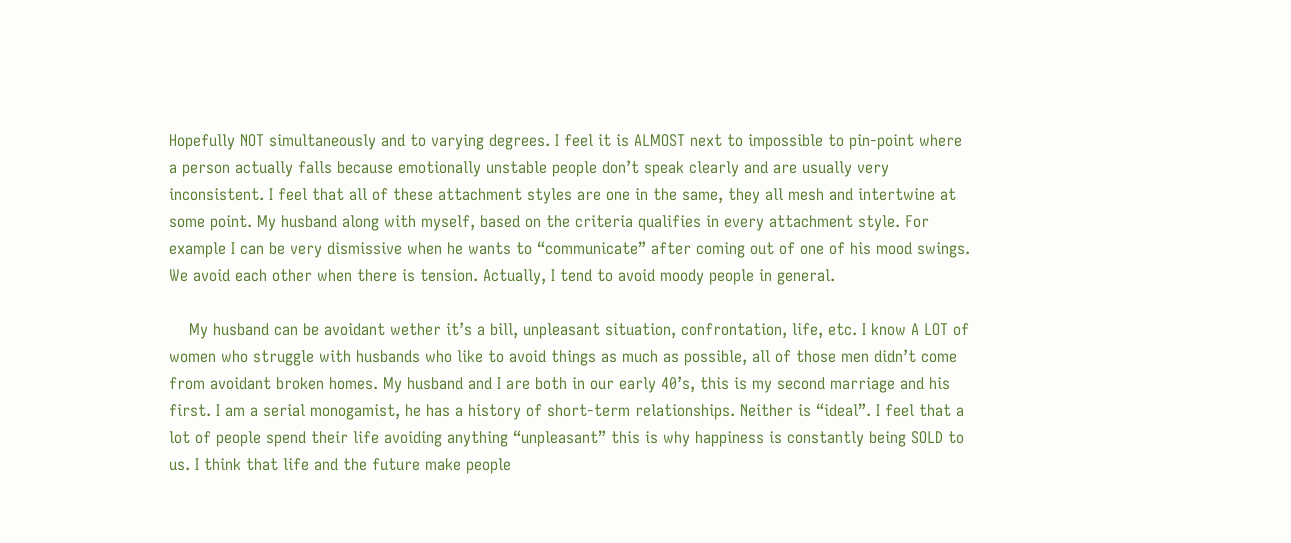Hopefully NOT simultaneously and to varying degrees. I feel it is ALMOST next to impossible to pin-point where a person actually falls because emotionally unstable people don’t speak clearly and are usually very inconsistent. I feel that all of these attachment styles are one in the same, they all mesh and intertwine at some point. My husband along with myself, based on the criteria qualifies in every attachment style. For example I can be very dismissive when he wants to “communicate” after coming out of one of his mood swings. We avoid each other when there is tension. Actually, I tend to avoid moody people in general.

    My husband can be avoidant wether it’s a bill, unpleasant situation, confrontation, life, etc. I know A LOT of women who struggle with husbands who like to avoid things as much as possible, all of those men didn’t come from avoidant broken homes. My husband and I are both in our early 40’s, this is my second marriage and his first. I am a serial monogamist, he has a history of short-term relationships. Neither is “ideal”. I feel that a lot of people spend their life avoiding anything “unpleasant” this is why happiness is constantly being SOLD to us. I think that life and the future make people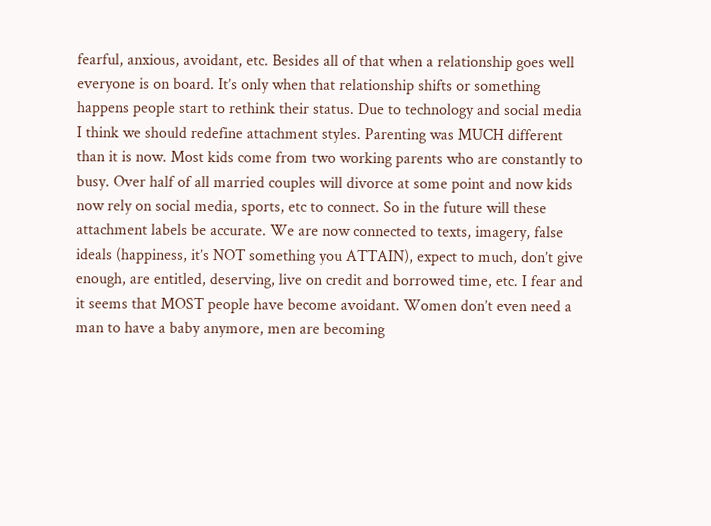fearful, anxious, avoidant, etc. Besides all of that when a relationship goes well everyone is on board. It’s only when that relationship shifts or something happens people start to rethink their status. Due to technology and social media I think we should redefine attachment styles. Parenting was MUCH different than it is now. Most kids come from two working parents who are constantly to busy. Over half of all married couples will divorce at some point and now kids now rely on social media, sports, etc to connect. So in the future will these attachment labels be accurate. We are now connected to texts, imagery, false ideals (happiness, it’s NOT something you ATTAIN), expect to much, don’t give enough, are entitled, deserving, live on credit and borrowed time, etc. I fear and it seems that MOST people have become avoidant. Women don’t even need a man to have a baby anymore, men are becoming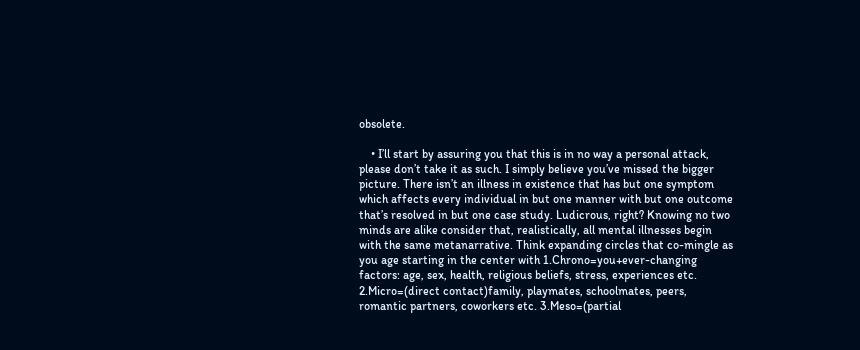obsolete.

    • I’ll start by assuring you that this is in no way a personal attack, please don’t take it as such. I simply believe you’ve missed the bigger picture. There isn’t an illness in existence that has but one symptom which affects every individual in but one manner with but one outcome that’s resolved in but one case study. Ludicrous, right? Knowing no two minds are alike consider that, realistically, all mental illnesses begin with the same metanarrative. Think expanding circles that co-mingle as you age starting in the center with 1.Chrono=you+ever-changing factors: age, sex, health, religious beliefs, stress, experiences etc. 2.Micro=(direct contact)family, playmates, schoolmates, peers, romantic partners, coworkers etc. 3.Meso=(partial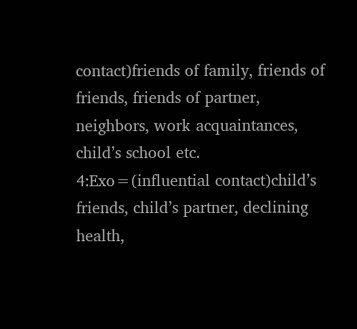contact)friends of family, friends of friends, friends of partner, neighbors, work acquaintances, child’s school etc. 4:Exo=(influential contact)child’s friends, child’s partner, declining health,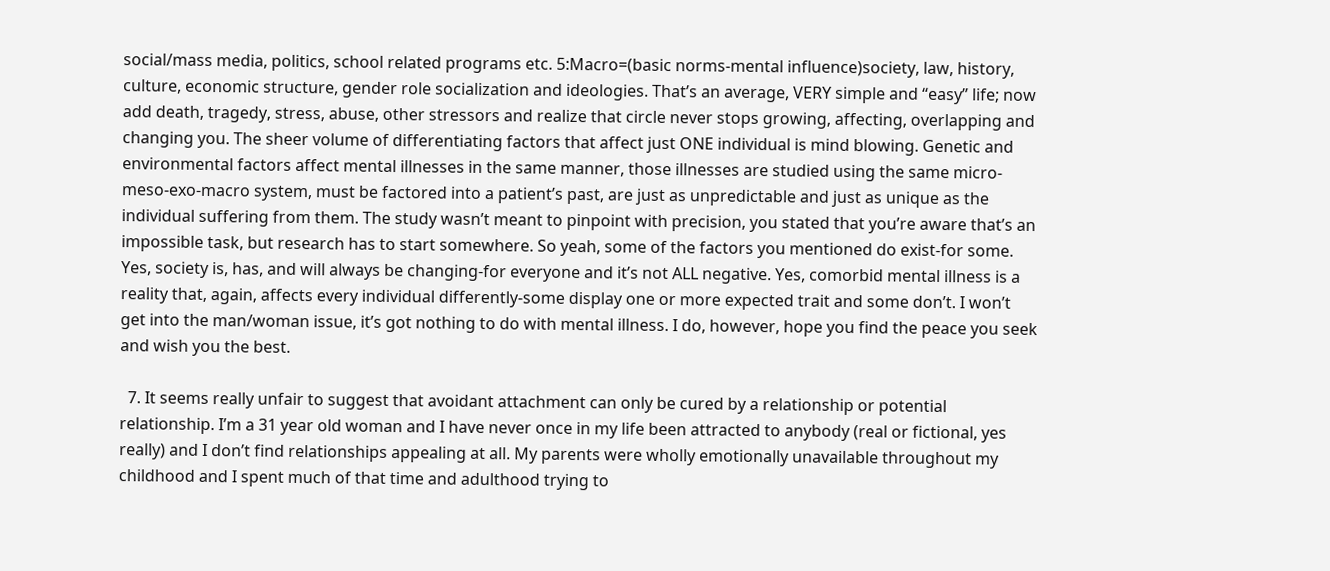social/mass media, politics, school related programs etc. 5:Macro=(basic norms-mental influence)society, law, history, culture, economic structure, gender role socialization and ideologies. That’s an average, VERY simple and “easy” life; now add death, tragedy, stress, abuse, other stressors and realize that circle never stops growing, affecting, overlapping and changing you. The sheer volume of differentiating factors that affect just ONE individual is mind blowing. Genetic and environmental factors affect mental illnesses in the same manner, those illnesses are studied using the same micro-meso-exo-macro system, must be factored into a patient’s past, are just as unpredictable and just as unique as the individual suffering from them. The study wasn’t meant to pinpoint with precision, you stated that you’re aware that’s an impossible task, but research has to start somewhere. So yeah, some of the factors you mentioned do exist-for some. Yes, society is, has, and will always be changing-for everyone and it’s not ALL negative. Yes, comorbid mental illness is a reality that, again, affects every individual differently-some display one or more expected trait and some don’t. I won’t get into the man/woman issue, it’s got nothing to do with mental illness. I do, however, hope you find the peace you seek and wish you the best.

  7. It seems really unfair to suggest that avoidant attachment can only be cured by a relationship or potential relationship. I’m a 31 year old woman and I have never once in my life been attracted to anybody (real or fictional, yes really) and I don’t find relationships appealing at all. My parents were wholly emotionally unavailable throughout my childhood and I spent much of that time and adulthood trying to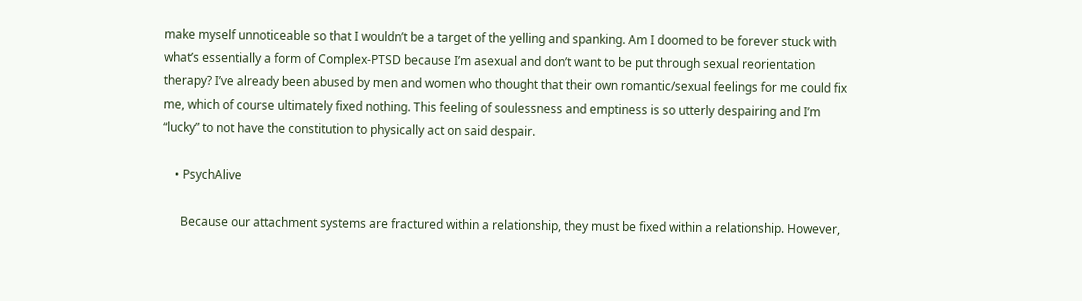make myself unnoticeable so that I wouldn’t be a target of the yelling and spanking. Am I doomed to be forever stuck with what’s essentially a form of Complex-PTSD because I’m asexual and don’t want to be put through sexual reorientation therapy? I’ve already been abused by men and women who thought that their own romantic/sexual feelings for me could fix me, which of course ultimately fixed nothing. This feeling of soulessness and emptiness is so utterly despairing and I’m “lucky” to not have the constitution to physically act on said despair.

    • PsychAlive

      Because our attachment systems are fractured within a relationship, they must be fixed within a relationship. However,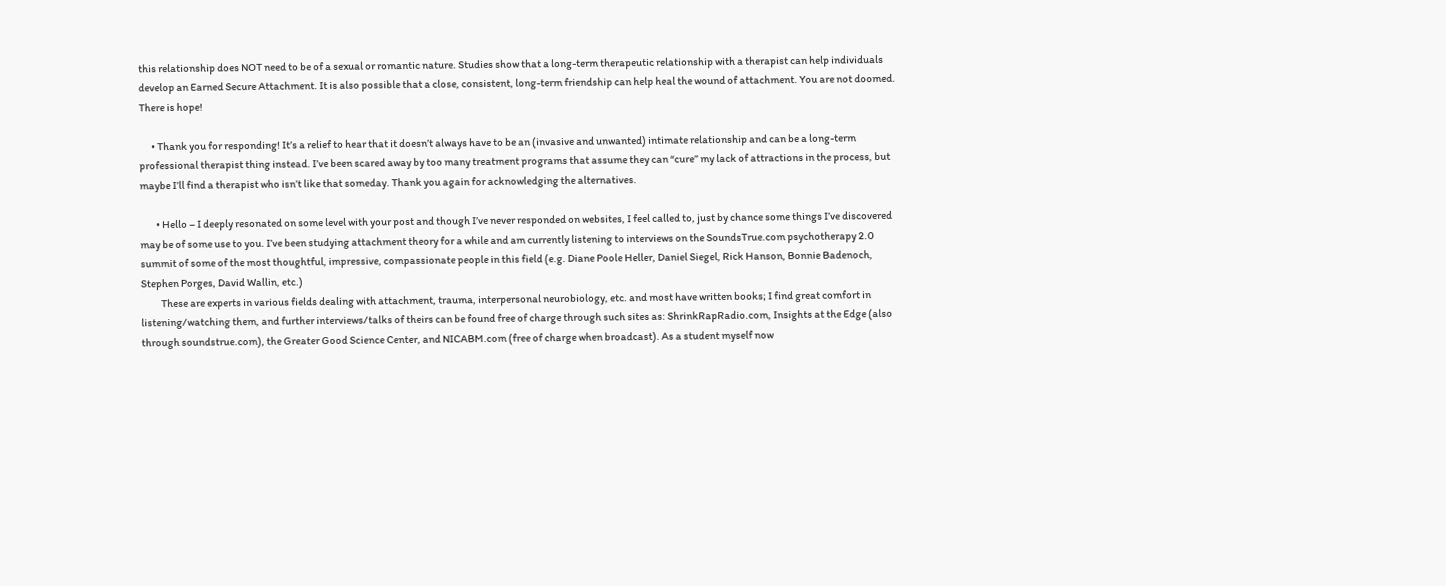this relationship does NOT need to be of a sexual or romantic nature. Studies show that a long-term therapeutic relationship with a therapist can help individuals develop an Earned Secure Attachment. It is also possible that a close, consistent, long-term friendship can help heal the wound of attachment. You are not doomed. There is hope!

      • Thank you for responding! It’s a relief to hear that it doesn’t always have to be an (invasive and unwanted) intimate relationship and can be a long-term professional therapist thing instead. I’ve been scared away by too many treatment programs that assume they can “cure” my lack of attractions in the process, but maybe I’ll find a therapist who isn’t like that someday. Thank you again for acknowledging the alternatives.

        • Hello – I deeply resonated on some level with your post and though I’ve never responded on websites, I feel called to, just by chance some things I’ve discovered may be of some use to you. I’ve been studying attachment theory for a while and am currently listening to interviews on the SoundsTrue.com psychotherapy 2.0 summit of some of the most thoughtful, impressive, compassionate people in this field (e.g. Diane Poole Heller, Daniel Siegel, Rick Hanson, Bonnie Badenoch, Stephen Porges, David Wallin, etc.)
          These are experts in various fields dealing with attachment, trauma, interpersonal neurobiology, etc. and most have written books; I find great comfort in listening/watching them, and further interviews/talks of theirs can be found free of charge through such sites as: ShrinkRapRadio.com, Insights at the Edge (also through soundstrue.com), the Greater Good Science Center, and NICABM.com (free of charge when broadcast). As a student myself now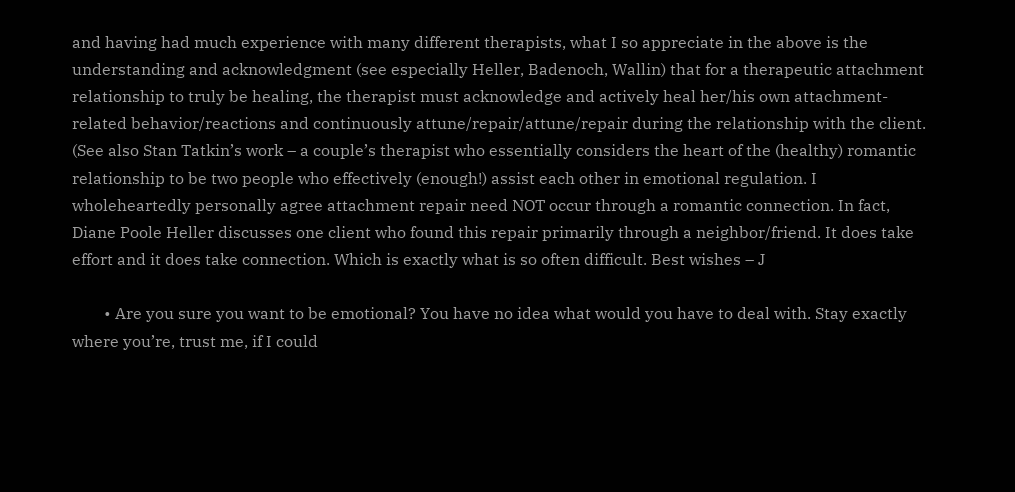and having had much experience with many different therapists, what I so appreciate in the above is the understanding and acknowledgment (see especially Heller, Badenoch, Wallin) that for a therapeutic attachment relationship to truly be healing, the therapist must acknowledge and actively heal her/his own attachment-related behavior/reactions and continuously attune/repair/attune/repair during the relationship with the client. (See also Stan Tatkin’s work – a couple’s therapist who essentially considers the heart of the (healthy) romantic relationship to be two people who effectively (enough!) assist each other in emotional regulation. I wholeheartedly personally agree attachment repair need NOT occur through a romantic connection. In fact, Diane Poole Heller discusses one client who found this repair primarily through a neighbor/friend. It does take effort and it does take connection. Which is exactly what is so often difficult. Best wishes – J

        • Are you sure you want to be emotional? You have no idea what would you have to deal with. Stay exactly where you’re, trust me, if I could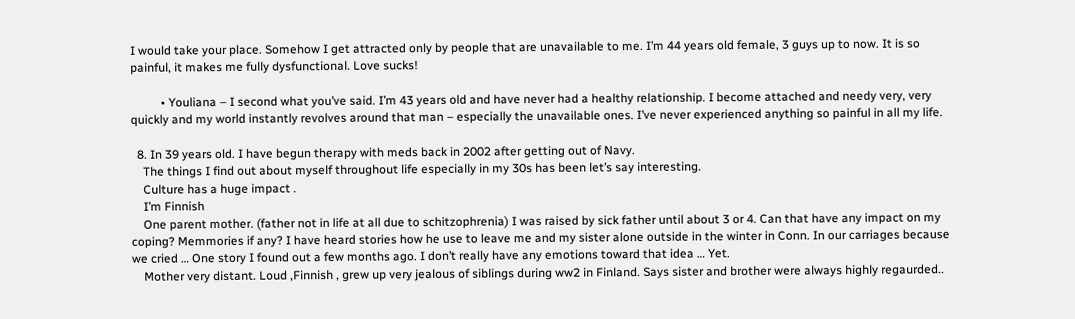I would take your place. Somehow I get attracted only by people that are unavailable to me. I’m 44 years old female, 3 guys up to now. It is so painful, it makes me fully dysfunctional. Love sucks!

          • Youliana – I second what you’ve said. I’m 43 years old and have never had a healthy relationship. I become attached and needy very, very quickly and my world instantly revolves around that man – especially the unavailable ones. I’ve never experienced anything so painful in all my life.

  8. In 39 years old. I have begun therapy with meds back in 2002 after getting out of Navy.
    The things I find out about myself throughout life especially in my 30s has been let’s say interesting.
    Culture has a huge impact .
    I’m Finnish
    One parent mother. (father not in life at all due to schitzophrenia) I was raised by sick father until about 3 or 4. Can that have any impact on my coping? Memmories if any? I have heard stories how he use to leave me and my sister alone outside in the winter in Conn. In our carriages because we cried … One story I found out a few months ago. I don’t really have any emotions toward that idea … Yet.
    Mother very distant. Loud ,Finnish , grew up very jealous of siblings during ww2 in Finland. Says sister and brother were always highly regaurded..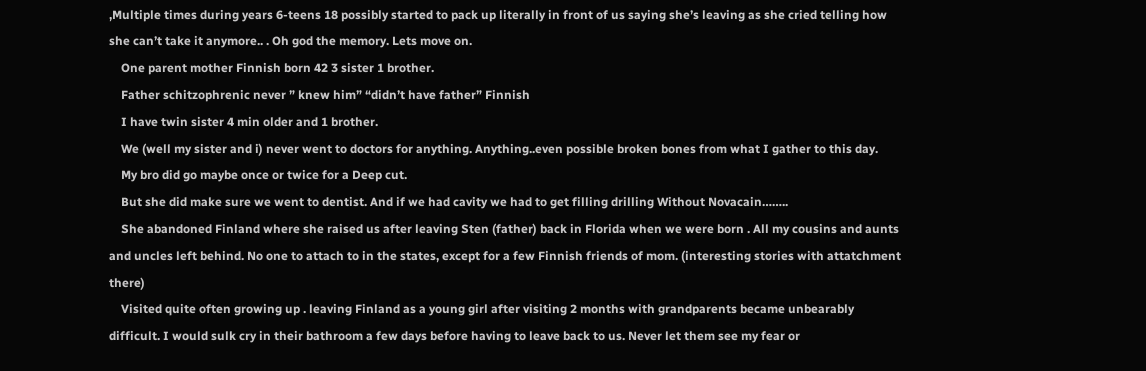,Multiple times during years 6-teens 18 possibly started to pack up literally in front of us saying she’s leaving as she cried telling how she can’t take it anymore.. . Oh god the memory. Lets move on.
    One parent mother Finnish born 42 3 sister 1 brother.
    Father schitzophrenic never ” knew him” “didn’t have father” Finnish
    I have twin sister 4 min older and 1 brother.
    We (well my sister and i) never went to doctors for anything. Anything..even possible broken bones from what I gather to this day.
    My bro did go maybe once or twice for a Deep cut.
    But she did make sure we went to dentist. And if we had cavity we had to get filling drilling Without Novacain……..
    She abandoned Finland where she raised us after leaving Sten (father) back in Florida when we were born . All my cousins and aunts and uncles left behind. No one to attach to in the states, except for a few Finnish friends of mom. (interesting stories with attatchment there)
    Visited quite often growing up . leaving Finland as a young girl after visiting 2 months with grandparents became unbearably difficult. I would sulk cry in their bathroom a few days before having to leave back to us. Never let them see my fear or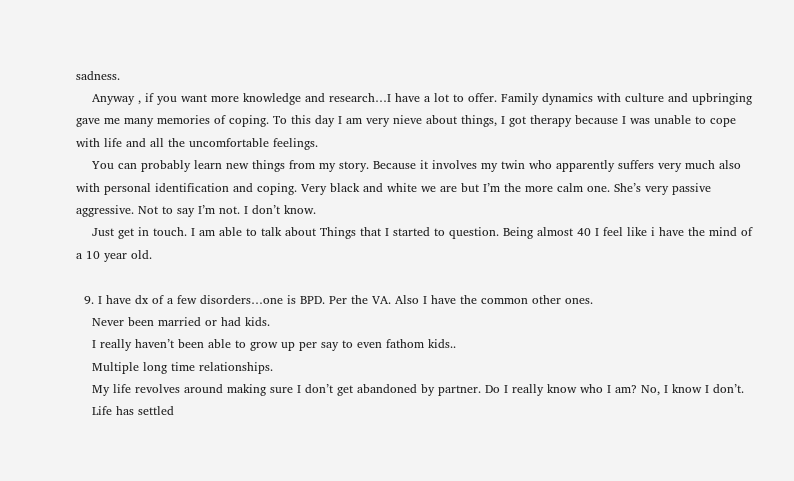sadness.
    Anyway , if you want more knowledge and research…I have a lot to offer. Family dynamics with culture and upbringing gave me many memories of coping. To this day I am very nieve about things, I got therapy because I was unable to cope with life and all the uncomfortable feelings.
    You can probably learn new things from my story. Because it involves my twin who apparently suffers very much also with personal identification and coping. Very black and white we are but I’m the more calm one. She’s very passive aggressive. Not to say I’m not. I don’t know.
    Just get in touch. I am able to talk about Things that I started to question. Being almost 40 I feel like i have the mind of a 10 year old.

  9. I have dx of a few disorders…one is BPD. Per the VA. Also I have the common other ones.
    Never been married or had kids.
    I really haven’t been able to grow up per say to even fathom kids..
    Multiple long time relationships.
    My life revolves around making sure I don’t get abandoned by partner. Do I really know who I am? No, I know I don’t.
    Life has settled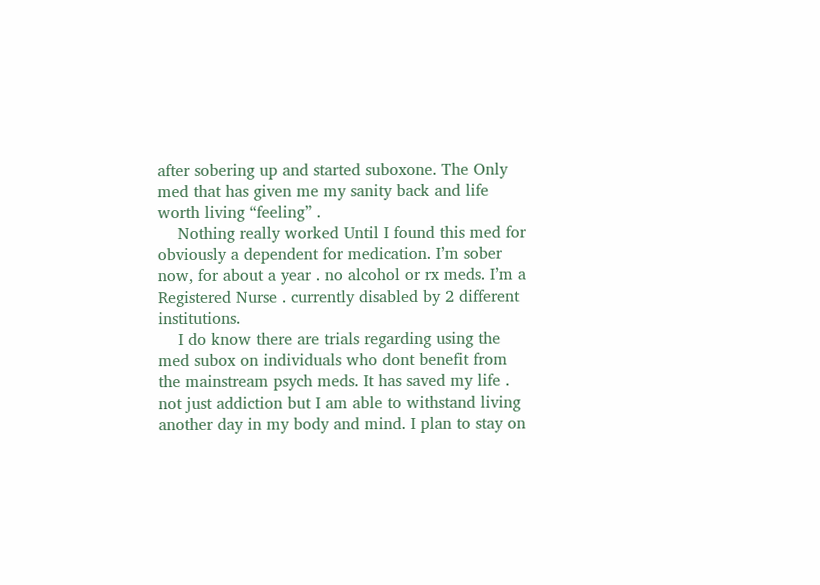after sobering up and started suboxone. The Only med that has given me my sanity back and life worth living “feeling” .
    Nothing really worked Until I found this med for obviously a dependent for medication. I’m sober now, for about a year . no alcohol or rx meds. I’m a Registered Nurse . currently disabled by 2 different institutions.
    I do know there are trials regarding using the med subox on individuals who dont benefit from the mainstream psych meds. It has saved my life . not just addiction but I am able to withstand living another day in my body and mind. I plan to stay on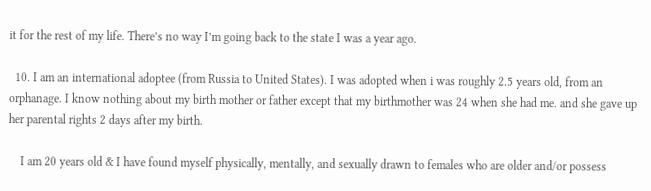it for the rest of my life. There’s no way I’m going back to the state I was a year ago.

  10. I am an international adoptee (from Russia to United States). I was adopted when i was roughly 2.5 years old, from an orphanage. I know nothing about my birth mother or father except that my birthmother was 24 when she had me. and she gave up her parental rights 2 days after my birth.

    I am 20 years old & I have found myself physically, mentally, and sexually drawn to females who are older and/or possess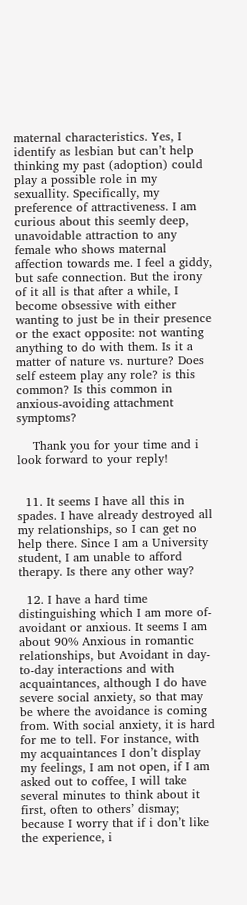maternal characteristics. Yes, I identify as lesbian but can’t help thinking my past (adoption) could play a possible role in my sexuallity. Specifically, my preference of attractiveness. I am curious about this seemly deep, unavoidable attraction to any female who shows maternal affection towards me. I feel a giddy, but safe connection. But the irony of it all is that after a while, I become obsessive with either wanting to just be in their presence or the exact opposite: not wanting anything to do with them. Is it a matter of nature vs. nurture? Does self esteem play any role? is this common? Is this common in anxious-avoiding attachment symptoms?

    Thank you for your time and i look forward to your reply!


  11. It seems I have all this in spades. I have already destroyed all my relationships, so I can get no help there. Since I am a University student, I am unable to afford therapy. Is there any other way?

  12. I have a hard time distinguishing which I am more of- avoidant or anxious. It seems I am about 90% Anxious in romantic relationships, but Avoidant in day-to-day interactions and with acquaintances, although I do have severe social anxiety, so that may be where the avoidance is coming from. With social anxiety, it is hard for me to tell. For instance, with my acquaintances I don’t display my feelings, I am not open, if I am asked out to coffee, I will take several minutes to think about it first, often to others’ dismay; because I worry that if i don’t like the experience, i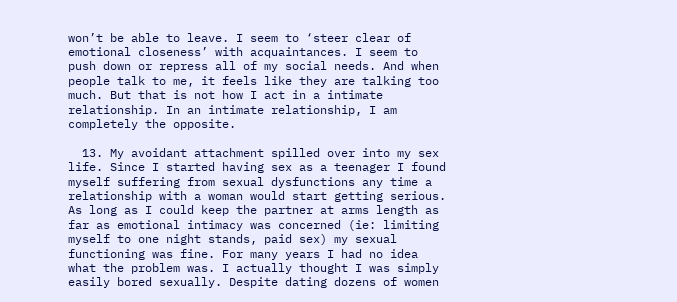won’t be able to leave. I seem to ‘steer clear of emotional closeness’ with acquaintances. I seem to push down or repress all of my social needs. And when people talk to me, it feels like they are talking too much. But that is not how I act in a intimate relationship. In an intimate relationship, I am completely the opposite.

  13. My avoidant attachment spilled over into my sex life. Since I started having sex as a teenager I found myself suffering from sexual dysfunctions any time a relationship with a woman would start getting serious. As long as I could keep the partner at arms length as far as emotional intimacy was concerned (ie: limiting myself to one night stands, paid sex) my sexual functioning was fine. For many years I had no idea what the problem was. I actually thought I was simply easily bored sexually. Despite dating dozens of women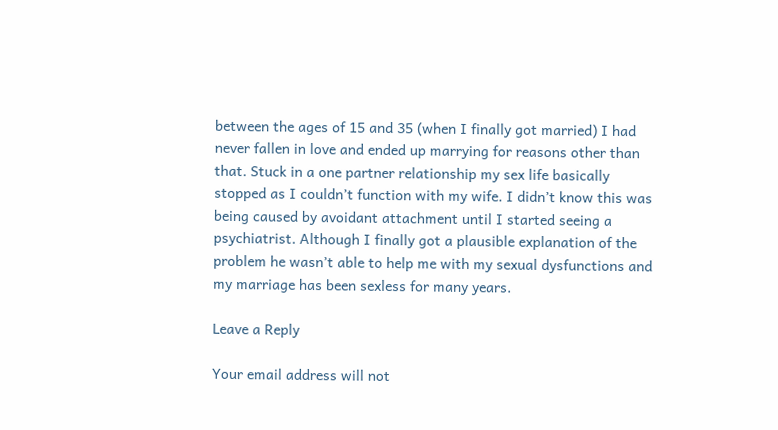between the ages of 15 and 35 (when I finally got married) I had never fallen in love and ended up marrying for reasons other than that. Stuck in a one partner relationship my sex life basically stopped as I couldn’t function with my wife. I didn’t know this was being caused by avoidant attachment until I started seeing a psychiatrist. Although I finally got a plausible explanation of the problem he wasn’t able to help me with my sexual dysfunctions and my marriage has been sexless for many years.

Leave a Reply

Your email address will not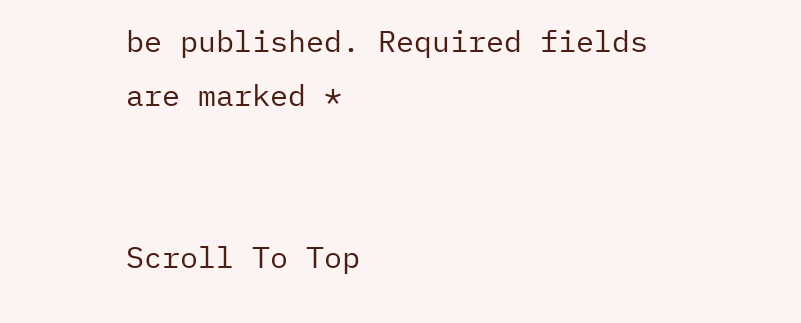be published. Required fields are marked *


Scroll To Top